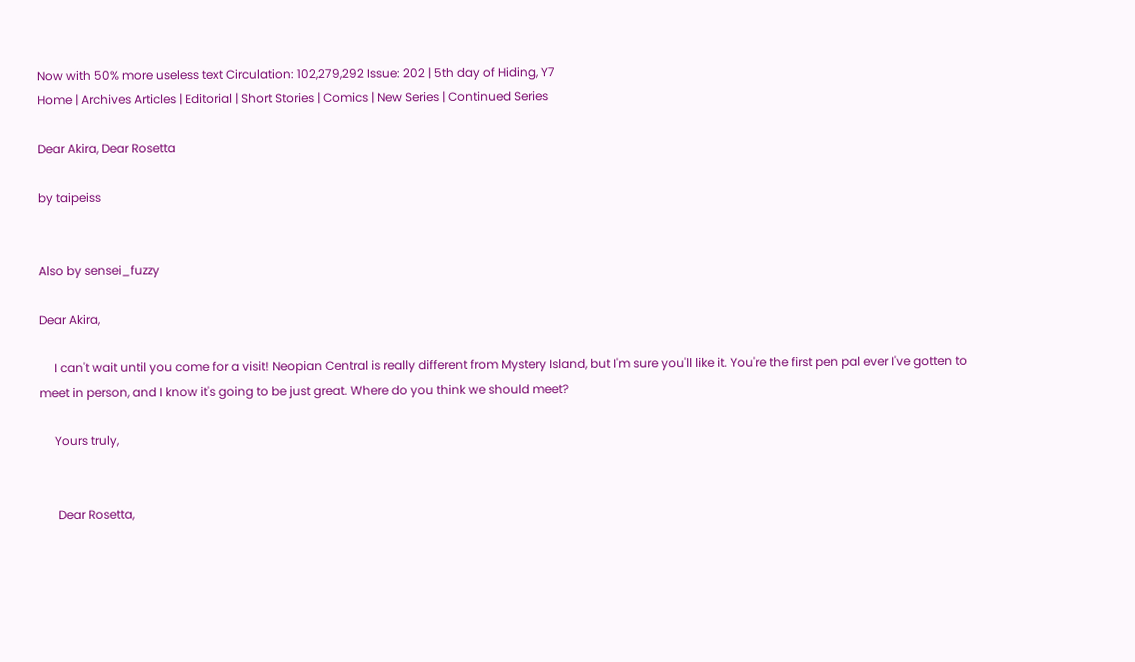Now with 50% more useless text Circulation: 102,279,292 Issue: 202 | 5th day of Hiding, Y7
Home | Archives Articles | Editorial | Short Stories | Comics | New Series | Continued Series

Dear Akira, Dear Rosetta

by taipeiss


Also by sensei_fuzzy

Dear Akira,

     I can't wait until you come for a visit! Neopian Central is really different from Mystery Island, but I'm sure you'll like it. You're the first pen pal ever I've gotten to meet in person, and I know it's going to be just great. Where do you think we should meet?

     Yours truly,


      Dear Rosetta,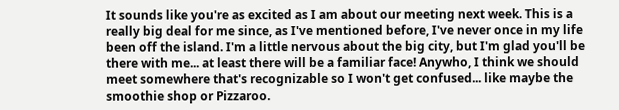It sounds like you're as excited as I am about our meeting next week. This is a really big deal for me since, as I've mentioned before, I've never once in my life been off the island. I'm a little nervous about the big city, but I'm glad you'll be there with me... at least there will be a familiar face! Anywho, I think we should meet somewhere that's recognizable so I won't get confused... like maybe the smoothie shop or Pizzaroo.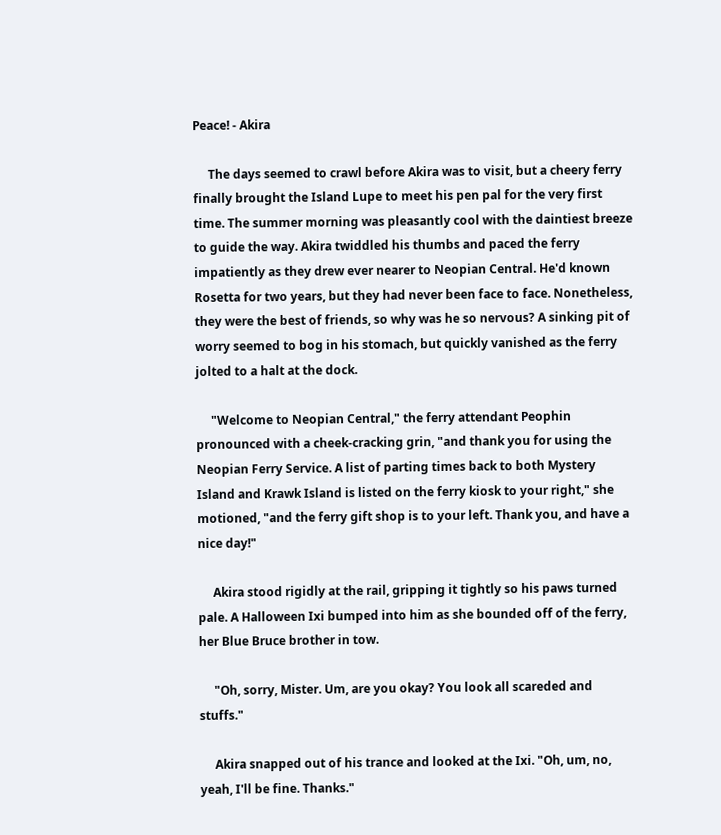Peace! - Akira

     The days seemed to crawl before Akira was to visit, but a cheery ferry finally brought the Island Lupe to meet his pen pal for the very first time. The summer morning was pleasantly cool with the daintiest breeze to guide the way. Akira twiddled his thumbs and paced the ferry impatiently as they drew ever nearer to Neopian Central. He'd known Rosetta for two years, but they had never been face to face. Nonetheless, they were the best of friends, so why was he so nervous? A sinking pit of worry seemed to bog in his stomach, but quickly vanished as the ferry jolted to a halt at the dock.

     "Welcome to Neopian Central," the ferry attendant Peophin pronounced with a cheek-cracking grin, "and thank you for using the Neopian Ferry Service. A list of parting times back to both Mystery Island and Krawk Island is listed on the ferry kiosk to your right," she motioned, "and the ferry gift shop is to your left. Thank you, and have a nice day!"

     Akira stood rigidly at the rail, gripping it tightly so his paws turned pale. A Halloween Ixi bumped into him as she bounded off of the ferry, her Blue Bruce brother in tow.

     "Oh, sorry, Mister. Um, are you okay? You look all scareded and stuffs."

     Akira snapped out of his trance and looked at the Ixi. "Oh, um, no, yeah, I'll be fine. Thanks."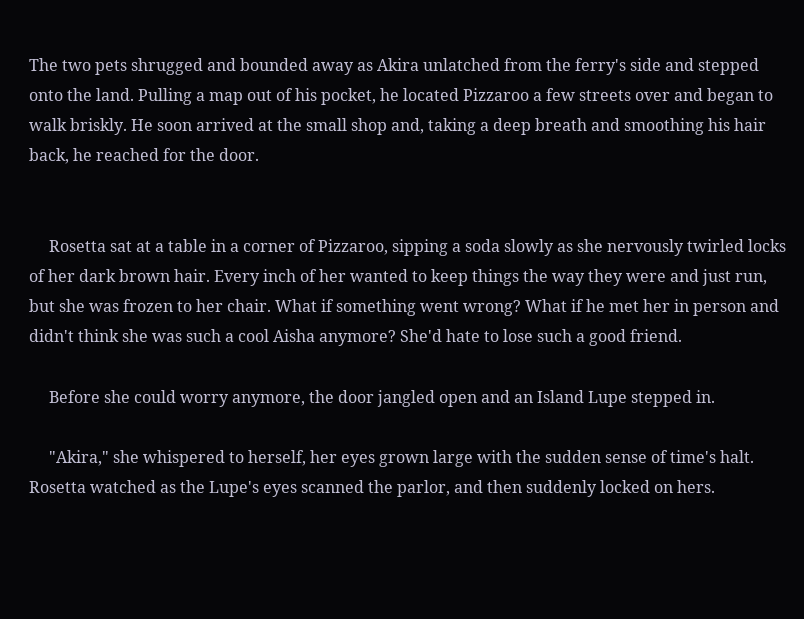The two pets shrugged and bounded away as Akira unlatched from the ferry's side and stepped onto the land. Pulling a map out of his pocket, he located Pizzaroo a few streets over and began to walk briskly. He soon arrived at the small shop and, taking a deep breath and smoothing his hair back, he reached for the door.


     Rosetta sat at a table in a corner of Pizzaroo, sipping a soda slowly as she nervously twirled locks of her dark brown hair. Every inch of her wanted to keep things the way they were and just run, but she was frozen to her chair. What if something went wrong? What if he met her in person and didn't think she was such a cool Aisha anymore? She'd hate to lose such a good friend.

     Before she could worry anymore, the door jangled open and an Island Lupe stepped in.

     "Akira," she whispered to herself, her eyes grown large with the sudden sense of time's halt. Rosetta watched as the Lupe's eyes scanned the parlor, and then suddenly locked on hers.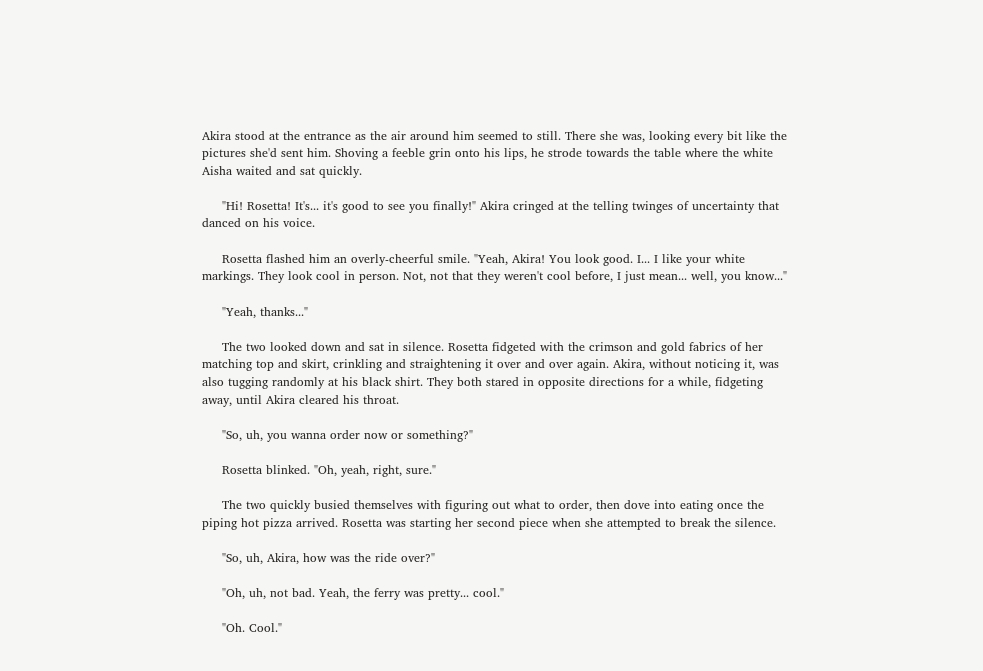Akira stood at the entrance as the air around him seemed to still. There she was, looking every bit like the pictures she'd sent him. Shoving a feeble grin onto his lips, he strode towards the table where the white Aisha waited and sat quickly.

     "Hi! Rosetta! It's... it's good to see you finally!" Akira cringed at the telling twinges of uncertainty that danced on his voice.

     Rosetta flashed him an overly-cheerful smile. "Yeah, Akira! You look good. I... I like your white markings. They look cool in person. Not, not that they weren't cool before, I just mean... well, you know..."

     "Yeah, thanks..."

     The two looked down and sat in silence. Rosetta fidgeted with the crimson and gold fabrics of her matching top and skirt, crinkling and straightening it over and over again. Akira, without noticing it, was also tugging randomly at his black shirt. They both stared in opposite directions for a while, fidgeting away, until Akira cleared his throat.

     "So, uh, you wanna order now or something?"

     Rosetta blinked. "Oh, yeah, right, sure."

     The two quickly busied themselves with figuring out what to order, then dove into eating once the piping hot pizza arrived. Rosetta was starting her second piece when she attempted to break the silence.

     "So, uh, Akira, how was the ride over?"

     "Oh, uh, not bad. Yeah, the ferry was pretty... cool."

     "Oh. Cool."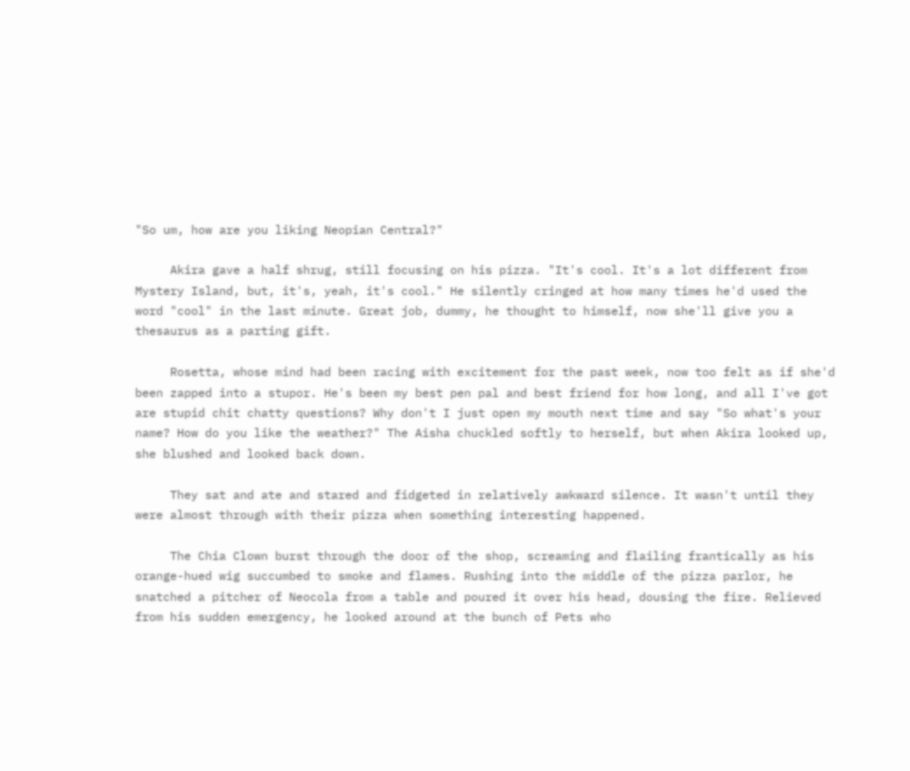"So um, how are you liking Neopian Central?"

     Akira gave a half shrug, still focusing on his pizza. "It's cool. It's a lot different from Mystery Island, but, it's, yeah, it's cool." He silently cringed at how many times he'd used the word "cool" in the last minute. Great job, dummy, he thought to himself, now she'll give you a thesaurus as a parting gift.

     Rosetta, whose mind had been racing with excitement for the past week, now too felt as if she'd been zapped into a stupor. He's been my best pen pal and best friend for how long, and all I've got are stupid chit chatty questions? Why don't I just open my mouth next time and say "So what's your name? How do you like the weather?" The Aisha chuckled softly to herself, but when Akira looked up, she blushed and looked back down.

     They sat and ate and stared and fidgeted in relatively awkward silence. It wasn't until they were almost through with their pizza when something interesting happened.

     The Chia Clown burst through the door of the shop, screaming and flailing frantically as his orange-hued wig succumbed to smoke and flames. Rushing into the middle of the pizza parlor, he snatched a pitcher of Neocola from a table and poured it over his head, dousing the fire. Relieved from his sudden emergency, he looked around at the bunch of Pets who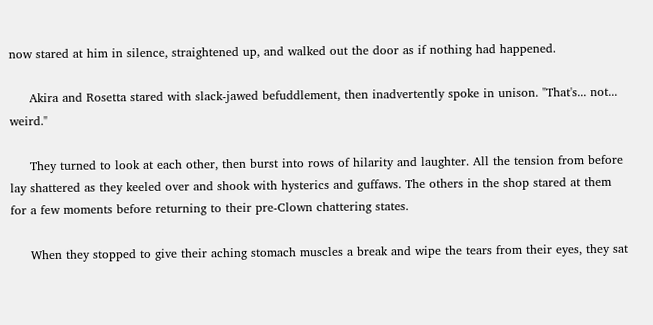now stared at him in silence, straightened up, and walked out the door as if nothing had happened.

     Akira and Rosetta stared with slack-jawed befuddlement, then inadvertently spoke in unison. "That's... not... weird."

     They turned to look at each other, then burst into rows of hilarity and laughter. All the tension from before lay shattered as they keeled over and shook with hysterics and guffaws. The others in the shop stared at them for a few moments before returning to their pre-Clown chattering states.

     When they stopped to give their aching stomach muscles a break and wipe the tears from their eyes, they sat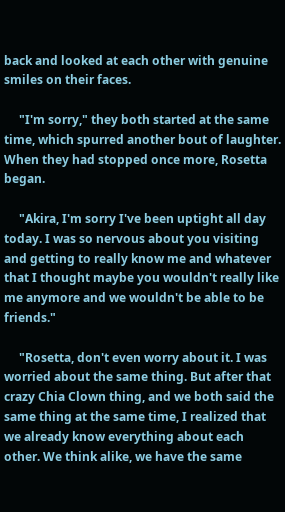back and looked at each other with genuine smiles on their faces.

     "I'm sorry," they both started at the same time, which spurred another bout of laughter. When they had stopped once more, Rosetta began.

     "Akira, I'm sorry I've been uptight all day today. I was so nervous about you visiting and getting to really know me and whatever that I thought maybe you wouldn't really like me anymore and we wouldn't be able to be friends."

     "Rosetta, don't even worry about it. I was worried about the same thing. But after that crazy Chia Clown thing, and we both said the same thing at the same time, I realized that we already know everything about each other. We think alike, we have the same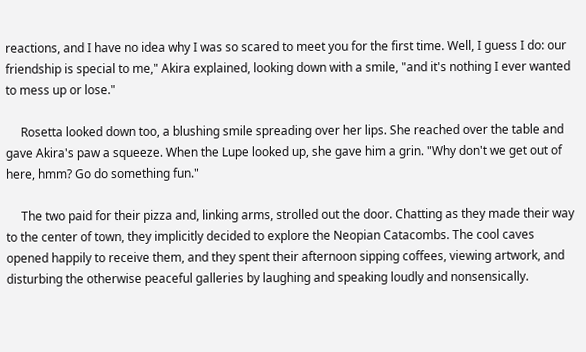reactions, and I have no idea why I was so scared to meet you for the first time. Well, I guess I do: our friendship is special to me," Akira explained, looking down with a smile, "and it's nothing I ever wanted to mess up or lose."

     Rosetta looked down too, a blushing smile spreading over her lips. She reached over the table and gave Akira's paw a squeeze. When the Lupe looked up, she gave him a grin. "Why don't we get out of here, hmm? Go do something fun."

     The two paid for their pizza and, linking arms, strolled out the door. Chatting as they made their way to the center of town, they implicitly decided to explore the Neopian Catacombs. The cool caves opened happily to receive them, and they spent their afternoon sipping coffees, viewing artwork, and disturbing the otherwise peaceful galleries by laughing and speaking loudly and nonsensically.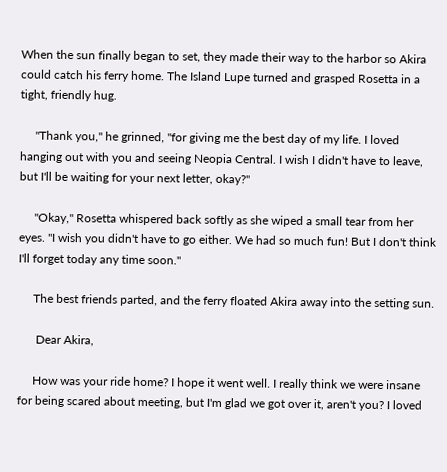When the sun finally began to set, they made their way to the harbor so Akira could catch his ferry home. The Island Lupe turned and grasped Rosetta in a tight, friendly hug.

     "Thank you," he grinned, "for giving me the best day of my life. I loved hanging out with you and seeing Neopia Central. I wish I didn't have to leave, but I'll be waiting for your next letter, okay?"

     "Okay," Rosetta whispered back softly as she wiped a small tear from her eyes. "I wish you didn't have to go either. We had so much fun! But I don't think I'll forget today any time soon."

     The best friends parted, and the ferry floated Akira away into the setting sun.

      Dear Akira,

     How was your ride home? I hope it went well. I really think we were insane for being scared about meeting, but I'm glad we got over it, aren't you? I loved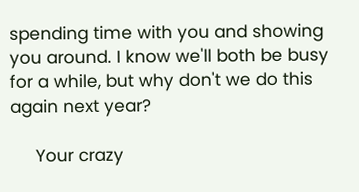spending time with you and showing you around. I know we'll both be busy for a while, but why don't we do this again next year?

     Your crazy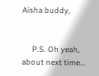Aisha buddy,


     P.S. Oh yeah, about next time...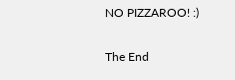NO PIZZAROO! :)

The End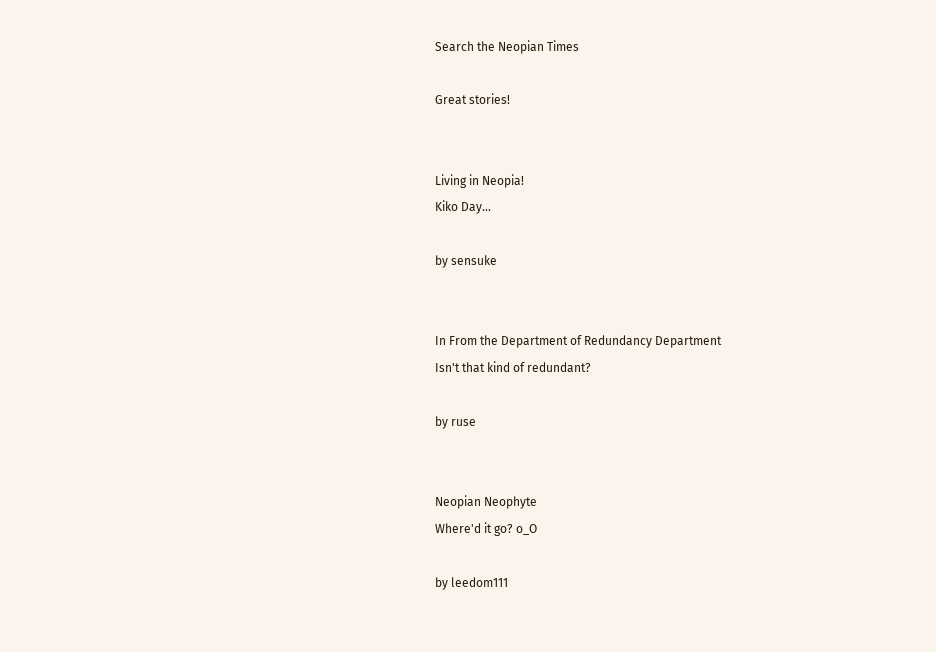Search the Neopian Times

Great stories!


Living in Neopia!
Kiko Day...

by sensuke


In From the Department of Redundancy Department
Isn't that kind of redundant?

by ruse


Neopian Neophyte
Where'd it go? o_O

by leedom111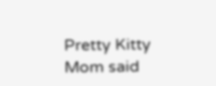Pretty Kitty
Mom said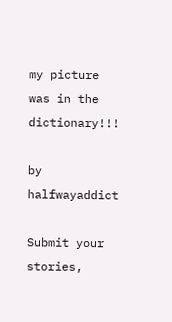my picture was in the dictionary!!!

by halfwayaddict

Submit your stories,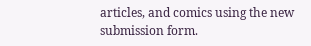articles, and comics using the new submission form.